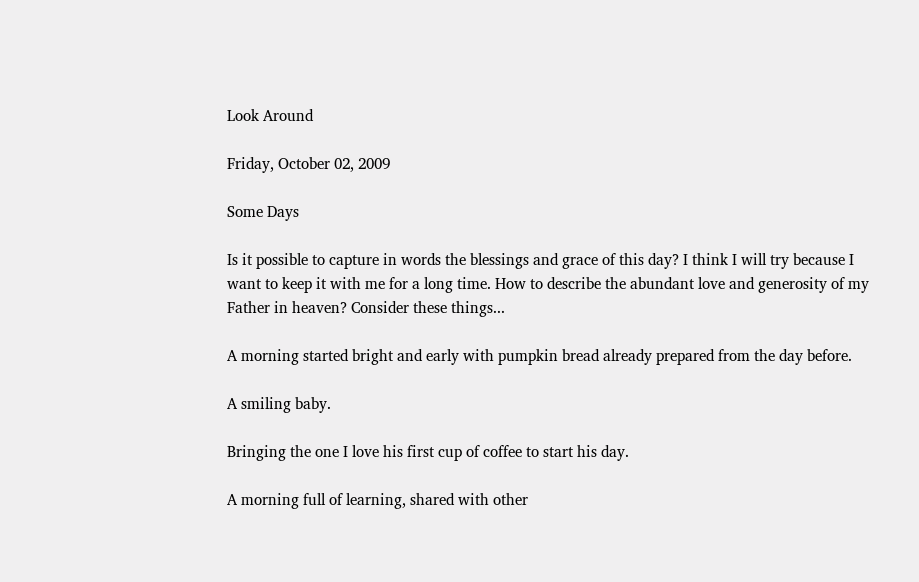Look Around

Friday, October 02, 2009

Some Days

Is it possible to capture in words the blessings and grace of this day? I think I will try because I want to keep it with me for a long time. How to describe the abundant love and generosity of my Father in heaven? Consider these things...

A morning started bright and early with pumpkin bread already prepared from the day before.

A smiling baby.

Bringing the one I love his first cup of coffee to start his day.

A morning full of learning, shared with other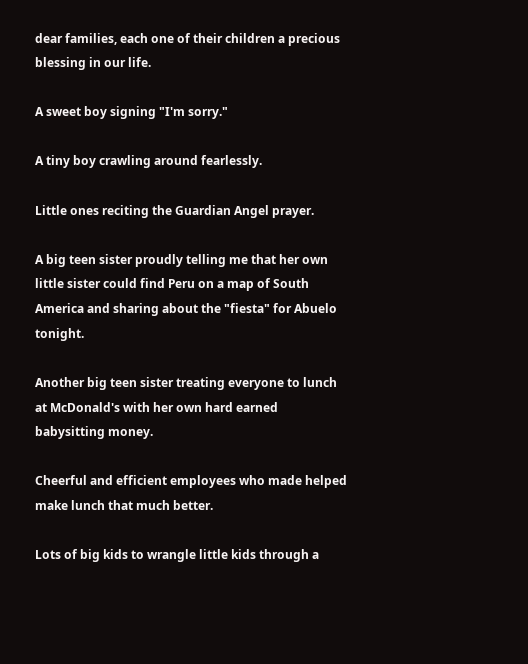dear families, each one of their children a precious blessing in our life.

A sweet boy signing "I'm sorry."

A tiny boy crawling around fearlessly.

Little ones reciting the Guardian Angel prayer.

A big teen sister proudly telling me that her own little sister could find Peru on a map of South America and sharing about the "fiesta" for Abuelo tonight.

Another big teen sister treating everyone to lunch at McDonald's with her own hard earned babysitting money.

Cheerful and efficient employees who made helped make lunch that much better.

Lots of big kids to wrangle little kids through a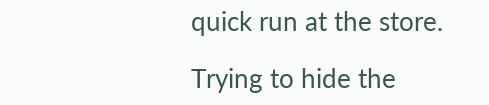quick run at the store.

Trying to hide the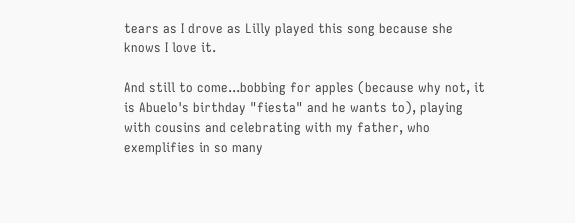tears as I drove as Lilly played this song because she knows I love it.

And still to come...bobbing for apples (because why not, it is Abuelo's birthday "fiesta" and he wants to), playing with cousins and celebrating with my father, who exemplifies in so many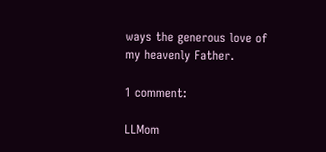ways the generous love of my heavenly Father.

1 comment:

LLMom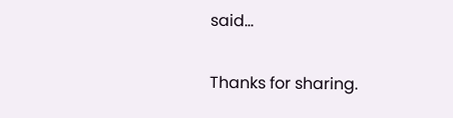said...

Thanks for sharing.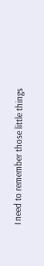I need to remember those little things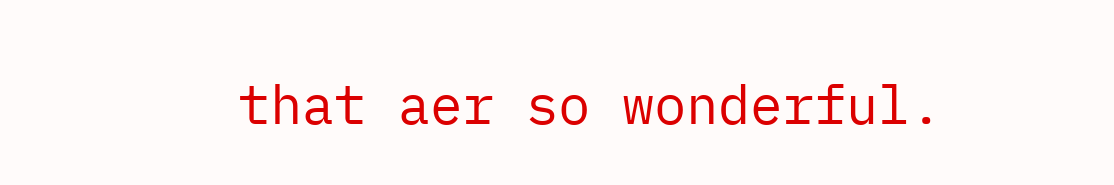that aer so wonderful.